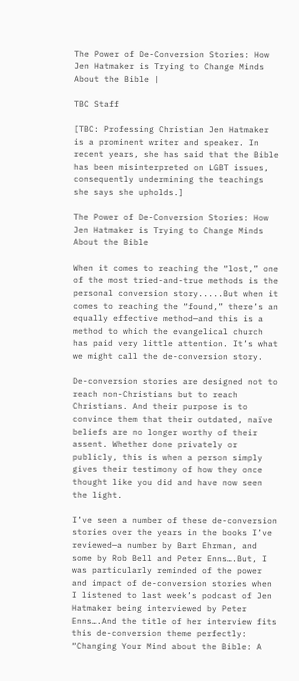The Power of De-Conversion Stories: How Jen Hatmaker is Trying to Change Minds About the Bible |

TBC Staff

[TBC: Professing Christian Jen Hatmaker is a prominent writer and speaker. In recent years, she has said that the Bible has been misinterpreted on LGBT issues, consequently undermining the teachings she says she upholds.]

The Power of De-Conversion Stories: How Jen Hatmaker is Trying to Change Minds About the Bible

When it comes to reaching the “lost,” one of the most tried-and-true methods is the personal conversion story.....But when it comes to reaching the “found,” there’s an equally effective method—and this is a method to which the evangelical church has paid very little attention. It’s what we might call the de-conversion story.

De-conversion stories are designed not to reach non-Christians but to reach Christians. And their purpose is to convince them that their outdated, naïve beliefs are no longer worthy of their assent. Whether done privately or publicly, this is when a person simply gives their testimony of how they once thought like you did and have now seen the light.

I’ve seen a number of these de-conversion stories over the years in the books I’ve reviewed—a number by Bart Ehrman, and some by Rob Bell and Peter Enns….But, I was particularly reminded of the power and impact of de-conversion stories when I listened to last week’s podcast of Jen Hatmaker being interviewed by Peter Enns….And the title of her interview fits this de-conversion theme perfectly: “Changing Your Mind about the Bible: A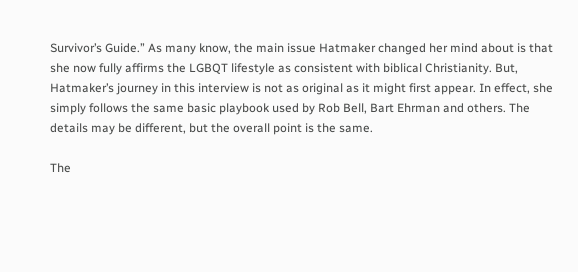Survivor’s Guide.” As many know, the main issue Hatmaker changed her mind about is that she now fully affirms the LGBQT lifestyle as consistent with biblical Christianity. But, Hatmaker’s journey in this interview is not as original as it might first appear. In effect, she simply follows the same basic playbook used by Rob Bell, Bart Ehrman and others. The details may be different, but the overall point is the same.

The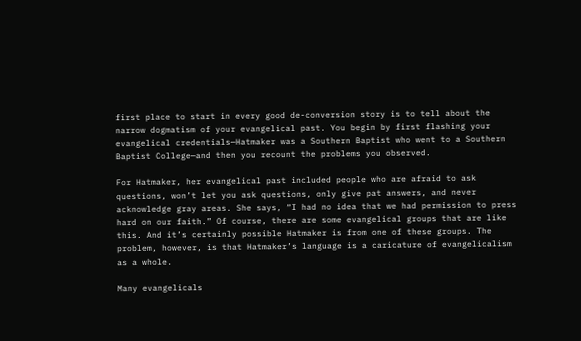first place to start in every good de-conversion story is to tell about the narrow dogmatism of your evangelical past. You begin by first flashing your evangelical credentials—Hatmaker was a Southern Baptist who went to a Southern Baptist College—and then you recount the problems you observed.

For Hatmaker, her evangelical past included people who are afraid to ask questions, won’t let you ask questions, only give pat answers, and never acknowledge gray areas. She says, “I had no idea that we had permission to press hard on our faith.” Of course, there are some evangelical groups that are like this. And it’s certainly possible Hatmaker is from one of these groups. The problem, however, is that Hatmaker’s language is a caricature of evangelicalism as a whole.

Many evangelicals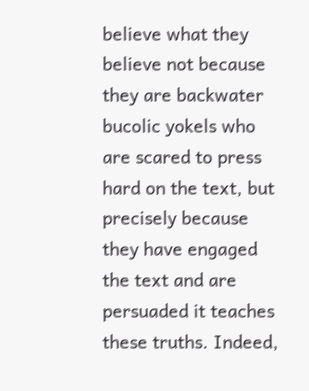believe what they believe not because they are backwater bucolic yokels who are scared to press hard on the text, but precisely because they have engaged the text and are persuaded it teaches these truths. Indeed,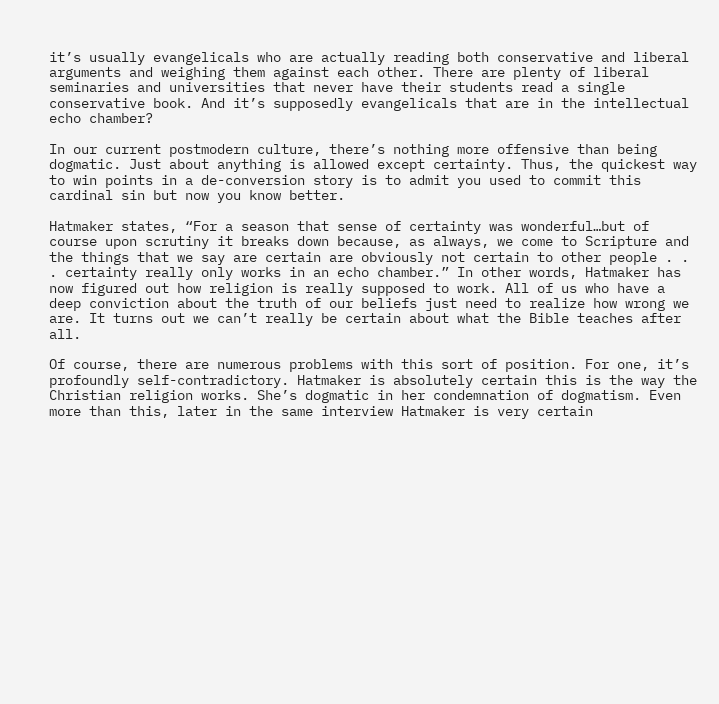it’s usually evangelicals who are actually reading both conservative and liberal arguments and weighing them against each other. There are plenty of liberal seminaries and universities that never have their students read a single conservative book. And it’s supposedly evangelicals that are in the intellectual echo chamber?

In our current postmodern culture, there’s nothing more offensive than being dogmatic. Just about anything is allowed except certainty. Thus, the quickest way to win points in a de-conversion story is to admit you used to commit this cardinal sin but now you know better.

Hatmaker states, “For a season that sense of certainty was wonderful…but of course upon scrutiny it breaks down because, as always, we come to Scripture and the things that we say are certain are obviously not certain to other people . . . certainty really only works in an echo chamber.” In other words, Hatmaker has now figured out how religion is really supposed to work. All of us who have a deep conviction about the truth of our beliefs just need to realize how wrong we are. It turns out we can’t really be certain about what the Bible teaches after all.

Of course, there are numerous problems with this sort of position. For one, it’s profoundly self-contradictory. Hatmaker is absolutely certain this is the way the Christian religion works. She’s dogmatic in her condemnation of dogmatism. Even more than this, later in the same interview Hatmaker is very certain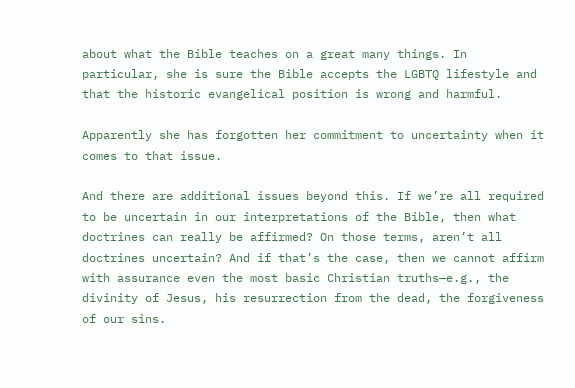about what the Bible teaches on a great many things. In particular, she is sure the Bible accepts the LGBTQ lifestyle and that the historic evangelical position is wrong and harmful.

Apparently she has forgotten her commitment to uncertainty when it comes to that issue.

And there are additional issues beyond this. If we’re all required to be uncertain in our interpretations of the Bible, then what doctrines can really be affirmed? On those terms, aren’t all doctrines uncertain? And if that’s the case, then we cannot affirm with assurance even the most basic Christian truths—e.g., the divinity of Jesus, his resurrection from the dead, the forgiveness of our sins.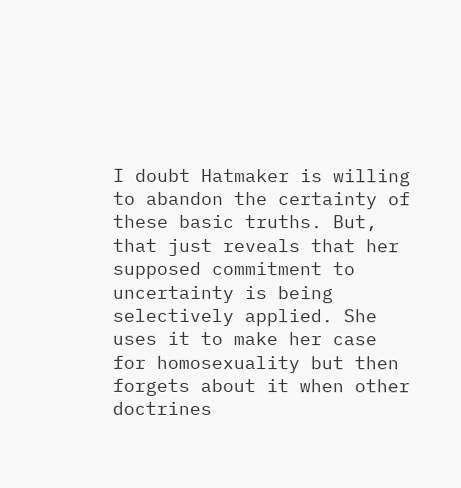I doubt Hatmaker is willing to abandon the certainty of these basic truths. But, that just reveals that her supposed commitment to uncertainty is being selectively applied. She uses it to make her case for homosexuality but then forgets about it when other doctrines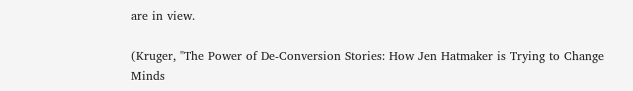are in view.

(Kruger, "The Power of De-Conversion Stories: How Jen Hatmaker is Trying to Change Minds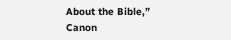About the Bible,” Canon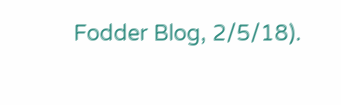Fodder Blog, 2/5/18).